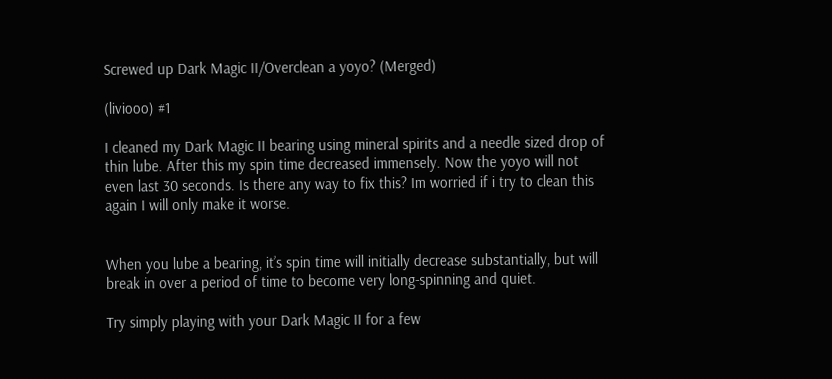Screwed up Dark Magic II/Overclean a yoyo? (Merged)

(liviooo) #1

I cleaned my Dark Magic II bearing using mineral spirits and a needle sized drop of thin lube. After this my spin time decreased immensely. Now the yoyo will not even last 30 seconds. Is there any way to fix this? Im worried if i try to clean this again I will only make it worse.


When you lube a bearing, it’s spin time will initially decrease substantially, but will break in over a period of time to become very long-spinning and quiet.

Try simply playing with your Dark Magic II for a few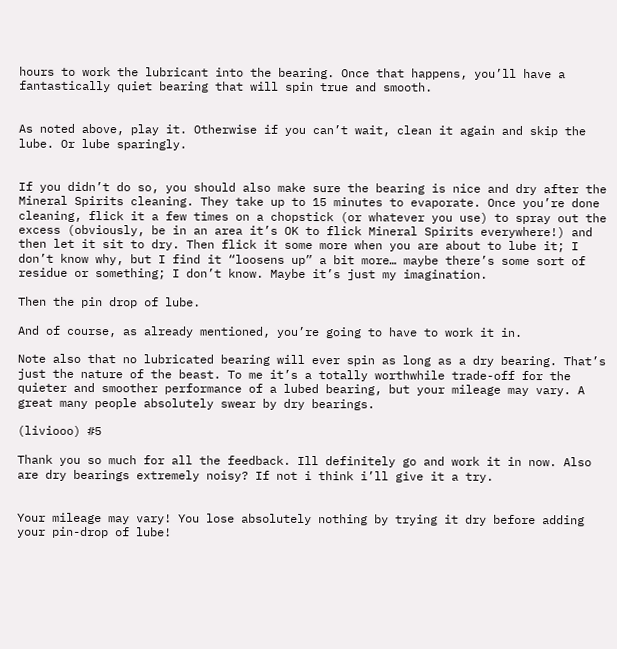hours to work the lubricant into the bearing. Once that happens, you’ll have a fantastically quiet bearing that will spin true and smooth.


As noted above, play it. Otherwise if you can’t wait, clean it again and skip the lube. Or lube sparingly.


If you didn’t do so, you should also make sure the bearing is nice and dry after the Mineral Spirits cleaning. They take up to 15 minutes to evaporate. Once you’re done cleaning, flick it a few times on a chopstick (or whatever you use) to spray out the excess (obviously, be in an area it’s OK to flick Mineral Spirits everywhere!) and then let it sit to dry. Then flick it some more when you are about to lube it; I don’t know why, but I find it “loosens up” a bit more… maybe there’s some sort of residue or something; I don’t know. Maybe it’s just my imagination.

Then the pin drop of lube.

And of course, as already mentioned, you’re going to have to work it in.

Note also that no lubricated bearing will ever spin as long as a dry bearing. That’s just the nature of the beast. To me it’s a totally worthwhile trade-off for the quieter and smoother performance of a lubed bearing, but your mileage may vary. A great many people absolutely swear by dry bearings.

(liviooo) #5

Thank you so much for all the feedback. Ill definitely go and work it in now. Also are dry bearings extremely noisy? If not i think i’ll give it a try.


Your mileage may vary! You lose absolutely nothing by trying it dry before adding your pin-drop of lube!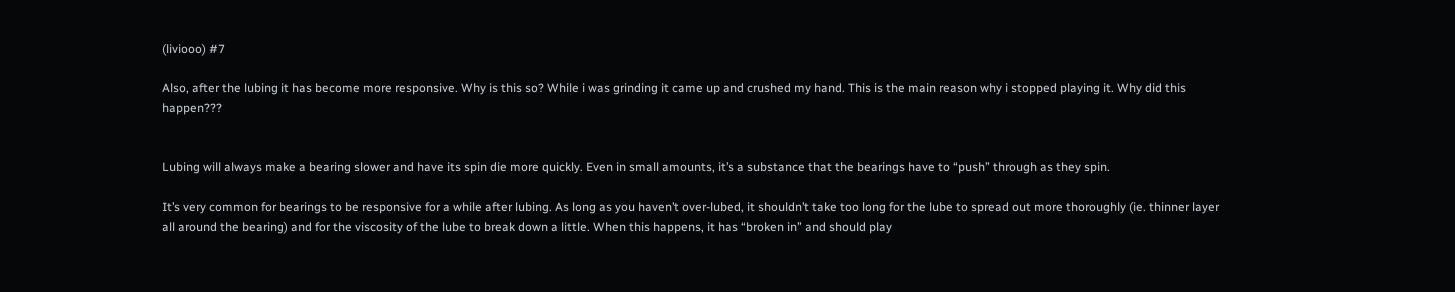(liviooo) #7

Also, after the lubing it has become more responsive. Why is this so? While i was grinding it came up and crushed my hand. This is the main reason why i stopped playing it. Why did this happen???


Lubing will always make a bearing slower and have its spin die more quickly. Even in small amounts, it’s a substance that the bearings have to “push” through as they spin.

It’s very common for bearings to be responsive for a while after lubing. As long as you haven’t over-lubed, it shouldn’t take too long for the lube to spread out more thoroughly (ie. thinner layer all around the bearing) and for the viscosity of the lube to break down a little. When this happens, it has “broken in” and should play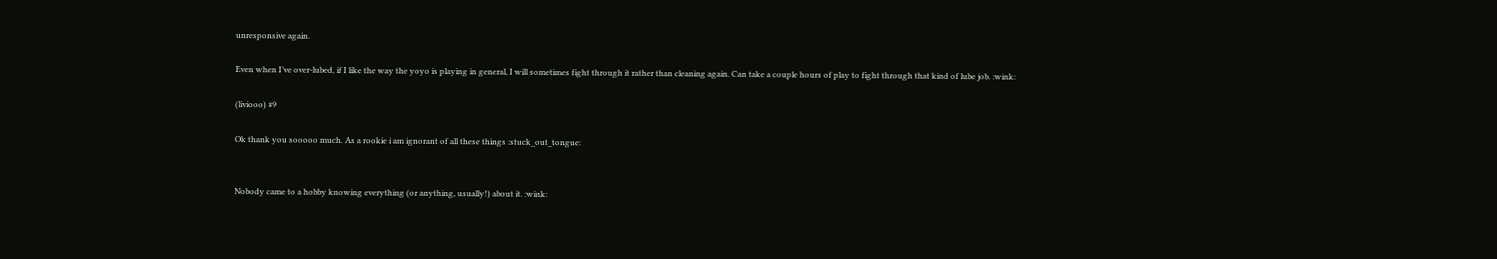unresponsive again.

Even when I’ve over-lubed, if I like the way the yoyo is playing in general, I will sometimes fight through it rather than cleaning again. Can take a couple hours of play to fight through that kind of lube job. :wink:

(liviooo) #9

Ok thank you sooooo much. As a rookie i am ignorant of all these things :stuck_out_tongue:


Nobody came to a hobby knowing everything (or anything, usually!) about it. :wink: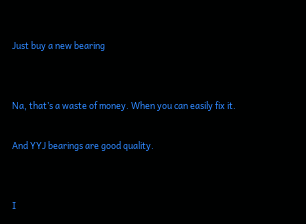Just buy a new bearing


Na, that’s a waste of money. When you can easily fix it.

And YYJ bearings are good quality.


I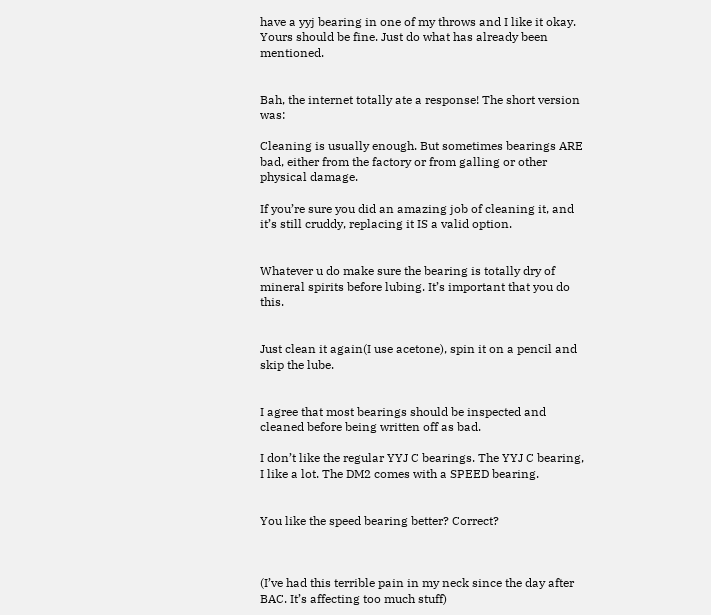have a yyj bearing in one of my throws and I like it okay. Yours should be fine. Just do what has already been mentioned.


Bah, the internet totally ate a response! The short version was:

Cleaning is usually enough. But sometimes bearings ARE bad, either from the factory or from galling or other physical damage.

If you’re sure you did an amazing job of cleaning it, and it’s still cruddy, replacing it IS a valid option.


Whatever u do make sure the bearing is totally dry of mineral spirits before lubing. It’s important that you do this.


Just clean it again(I use acetone), spin it on a pencil and skip the lube.


I agree that most bearings should be inspected and cleaned before being written off as bad.

I don’t like the regular YYJ C bearings. The YYJ C bearing, I like a lot. The DM2 comes with a SPEED bearing.


You like the speed bearing better? Correct?



(I’ve had this terrible pain in my neck since the day after BAC. It’s affecting too much stuff)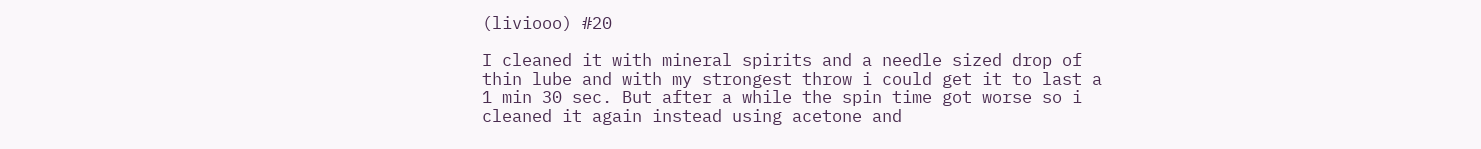(liviooo) #20

I cleaned it with mineral spirits and a needle sized drop of thin lube and with my strongest throw i could get it to last a 1 min 30 sec. But after a while the spin time got worse so i cleaned it again instead using acetone and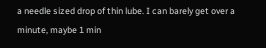a needle sized drop of thin lube. I can barely get over a minute, maybe 1 min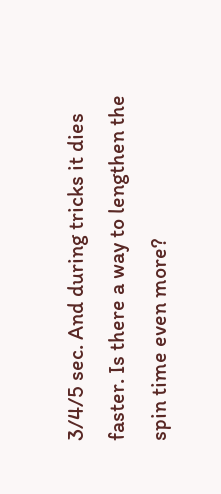3/4/5 sec. And during tricks it dies faster. Is there a way to lengthen the spin time even more?